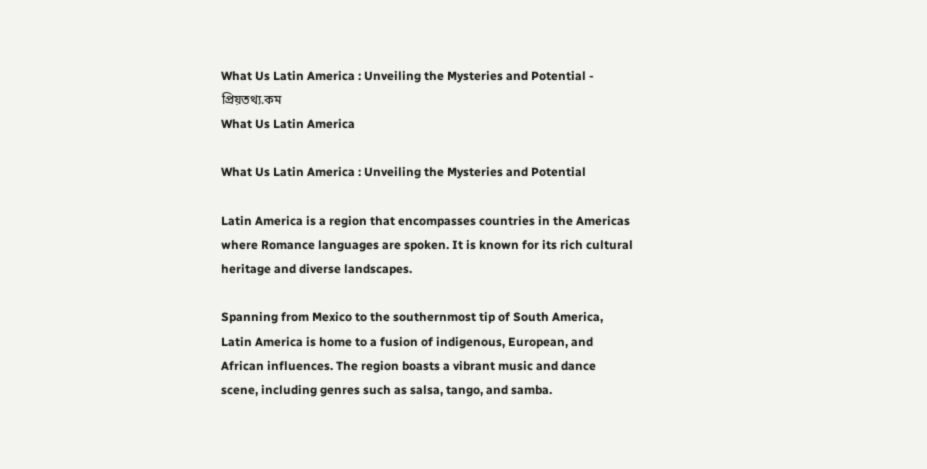What Us Latin America : Unveiling the Mysteries and Potential - প্রিয়তথ্য.কম
What Us Latin America

What Us Latin America : Unveiling the Mysteries and Potential

Latin America is a region that encompasses countries in the Americas where Romance languages are spoken. It is known for its rich cultural heritage and diverse landscapes.

Spanning from Mexico to the southernmost tip of South America, Latin America is home to a fusion of indigenous, European, and African influences. The region boasts a vibrant music and dance scene, including genres such as salsa, tango, and samba.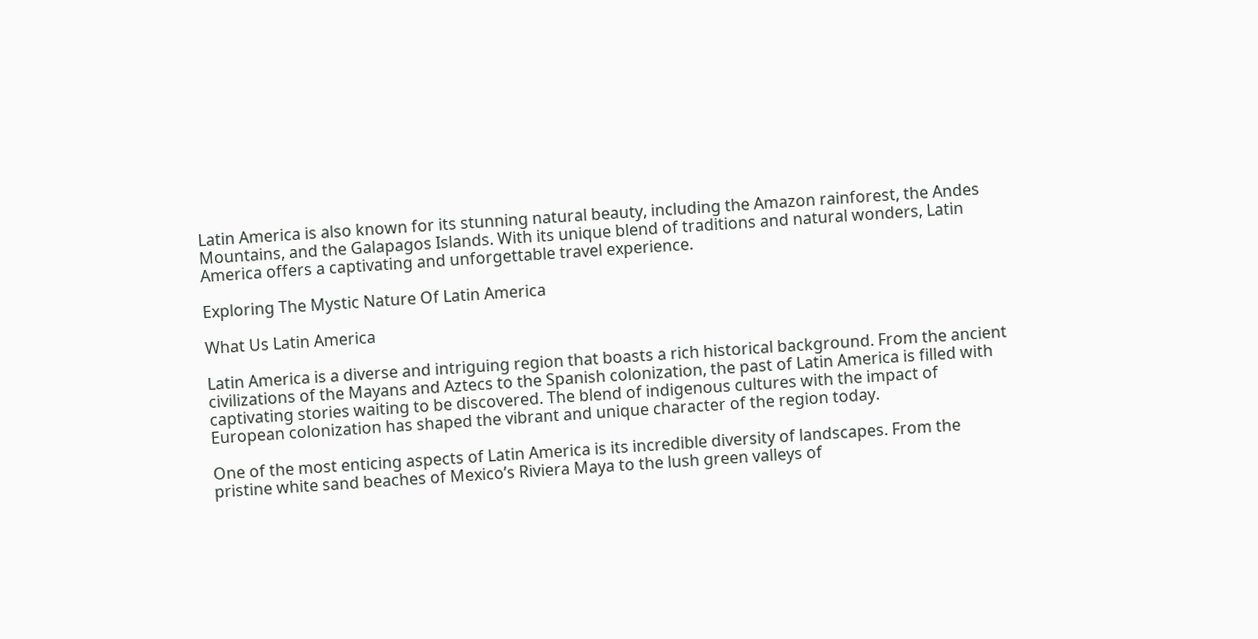Latin America is also known for its stunning natural beauty, including the Amazon rainforest, the Andes Mountains, and the Galapagos Islands. With its unique blend of traditions and natural wonders, Latin America offers a captivating and unforgettable travel experience.

Exploring The Mystic Nature Of Latin America

What Us Latin America

Latin America is a diverse and intriguing region that boasts a rich historical background. From the ancient civilizations of the Mayans and Aztecs to the Spanish colonization, the past of Latin America is filled with captivating stories waiting to be discovered. The blend of indigenous cultures with the impact of European colonization has shaped the vibrant and unique character of the region today.

One of the most enticing aspects of Latin America is its incredible diversity of landscapes. From the pristine white sand beaches of Mexico’s Riviera Maya to the lush green valleys of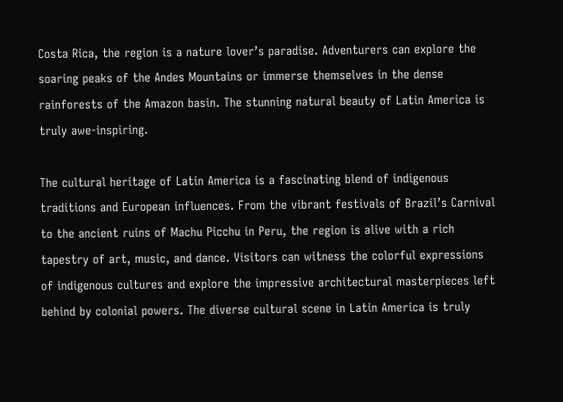Costa Rica, the region is a nature lover’s paradise. Adventurers can explore the soaring peaks of the Andes Mountains or immerse themselves in the dense rainforests of the Amazon basin. The stunning natural beauty of Latin America is truly awe-inspiring.

The cultural heritage of Latin America is a fascinating blend of indigenous traditions and European influences. From the vibrant festivals of Brazil’s Carnival to the ancient ruins of Machu Picchu in Peru, the region is alive with a rich tapestry of art, music, and dance. Visitors can witness the colorful expressions of indigenous cultures and explore the impressive architectural masterpieces left behind by colonial powers. The diverse cultural scene in Latin America is truly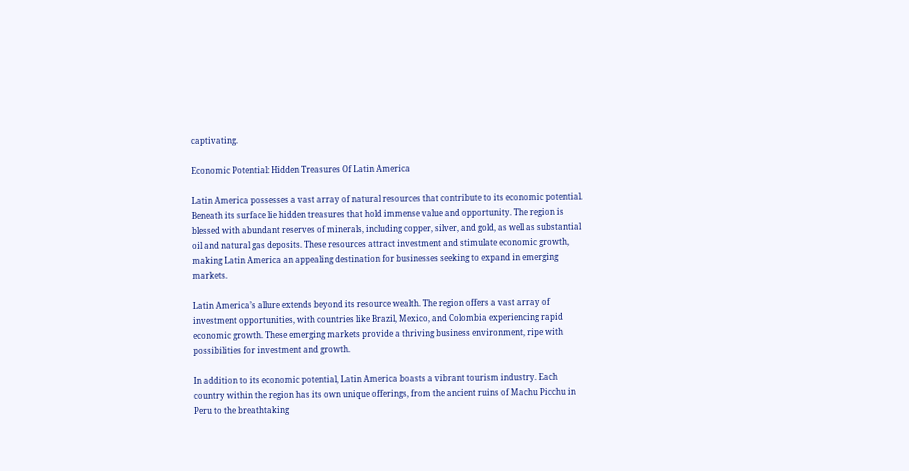captivating.

Economic Potential: Hidden Treasures Of Latin America

Latin America possesses a vast array of natural resources that contribute to its economic potential. Beneath its surface lie hidden treasures that hold immense value and opportunity. The region is blessed with abundant reserves of minerals, including copper, silver, and gold, as well as substantial oil and natural gas deposits. These resources attract investment and stimulate economic growth, making Latin America an appealing destination for businesses seeking to expand in emerging markets.

Latin America’s allure extends beyond its resource wealth. The region offers a vast array of investment opportunities, with countries like Brazil, Mexico, and Colombia experiencing rapid economic growth. These emerging markets provide a thriving business environment, ripe with possibilities for investment and growth.

In addition to its economic potential, Latin America boasts a vibrant tourism industry. Each country within the region has its own unique offerings, from the ancient ruins of Machu Picchu in Peru to the breathtaking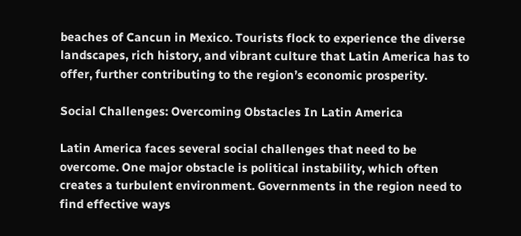beaches of Cancun in Mexico. Tourists flock to experience the diverse landscapes, rich history, and vibrant culture that Latin America has to offer, further contributing to the region’s economic prosperity.

Social Challenges: Overcoming Obstacles In Latin America

Latin America faces several social challenges that need to be overcome. One major obstacle is political instability, which often creates a turbulent environment. Governments in the region need to find effective ways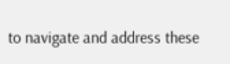to navigate and address these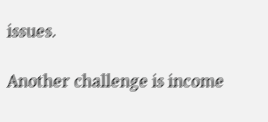issues.

Another challenge is income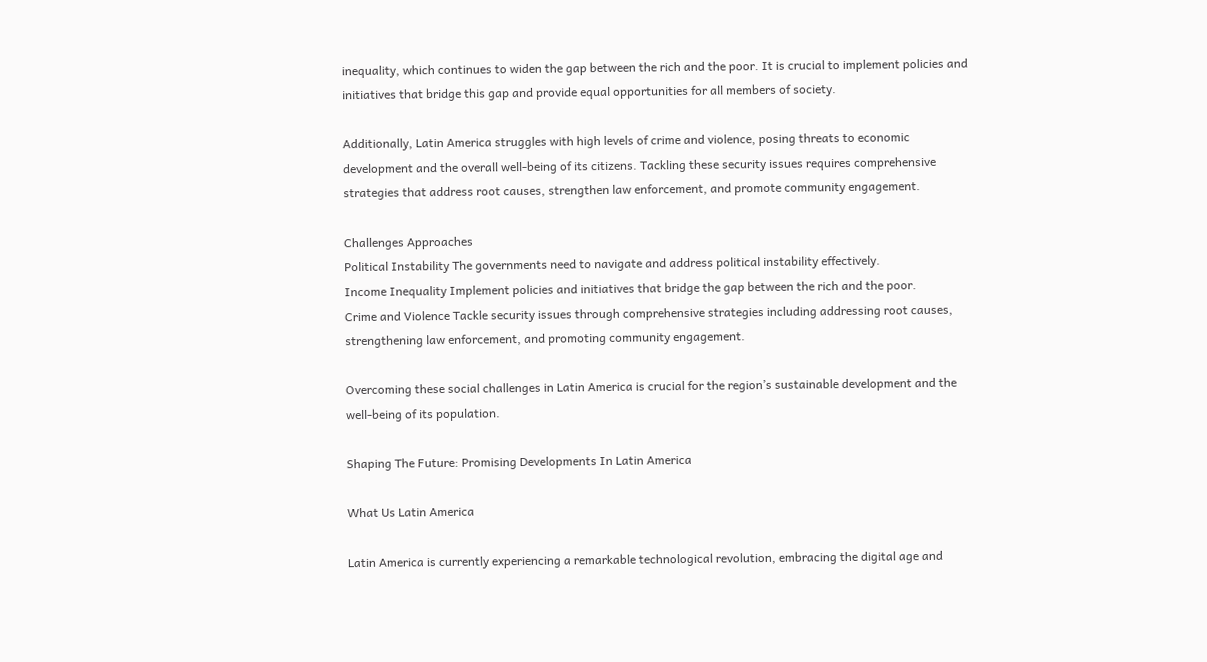inequality, which continues to widen the gap between the rich and the poor. It is crucial to implement policies and initiatives that bridge this gap and provide equal opportunities for all members of society.

Additionally, Latin America struggles with high levels of crime and violence, posing threats to economic development and the overall well-being of its citizens. Tackling these security issues requires comprehensive strategies that address root causes, strengthen law enforcement, and promote community engagement.

Challenges Approaches
Political Instability The governments need to navigate and address political instability effectively.
Income Inequality Implement policies and initiatives that bridge the gap between the rich and the poor.
Crime and Violence Tackle security issues through comprehensive strategies including addressing root causes, strengthening law enforcement, and promoting community engagement.

Overcoming these social challenges in Latin America is crucial for the region’s sustainable development and the well-being of its population.

Shaping The Future: Promising Developments In Latin America

What Us Latin America

Latin America is currently experiencing a remarkable technological revolution, embracing the digital age and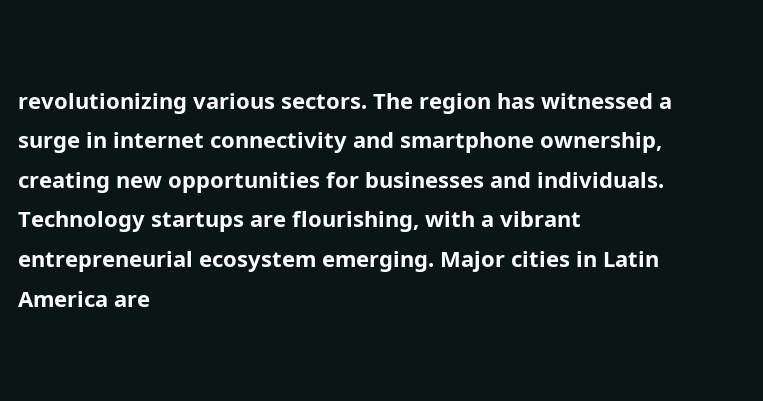revolutionizing various sectors. The region has witnessed a surge in internet connectivity and smartphone ownership, creating new opportunities for businesses and individuals. Technology startups are flourishing, with a vibrant entrepreneurial ecosystem emerging. Major cities in Latin America are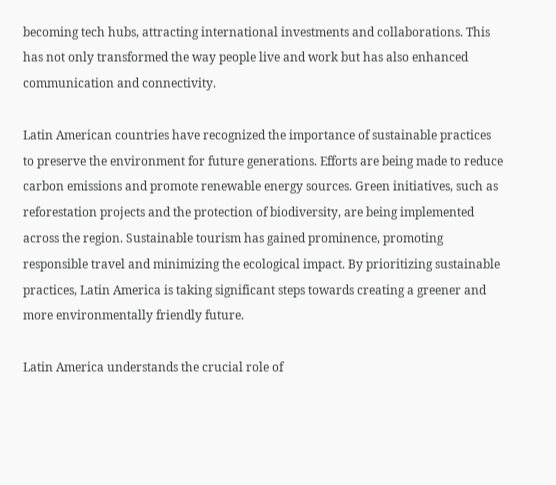becoming tech hubs, attracting international investments and collaborations. This has not only transformed the way people live and work but has also enhanced communication and connectivity.

Latin American countries have recognized the importance of sustainable practices to preserve the environment for future generations. Efforts are being made to reduce carbon emissions and promote renewable energy sources. Green initiatives, such as reforestation projects and the protection of biodiversity, are being implemented across the region. Sustainable tourism has gained prominence, promoting responsible travel and minimizing the ecological impact. By prioritizing sustainable practices, Latin America is taking significant steps towards creating a greener and more environmentally friendly future.

Latin America understands the crucial role of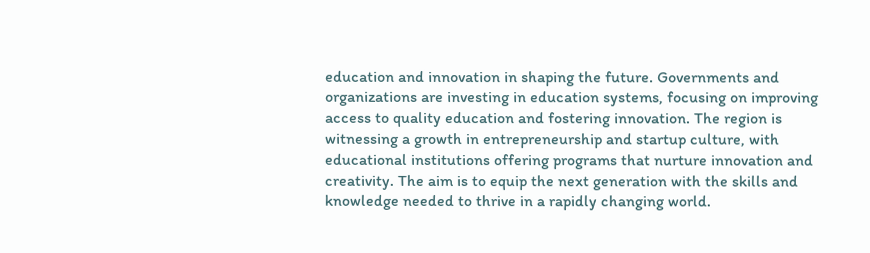education and innovation in shaping the future. Governments and organizations are investing in education systems, focusing on improving access to quality education and fostering innovation. The region is witnessing a growth in entrepreneurship and startup culture, with educational institutions offering programs that nurture innovation and creativity. The aim is to equip the next generation with the skills and knowledge needed to thrive in a rapidly changing world.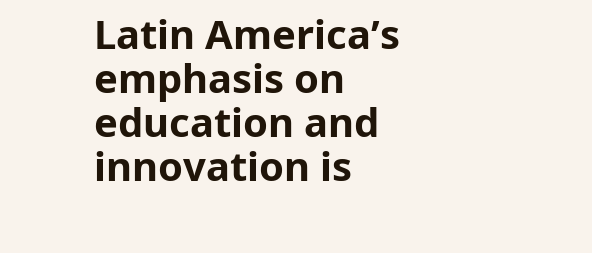Latin America’s emphasis on education and innovation is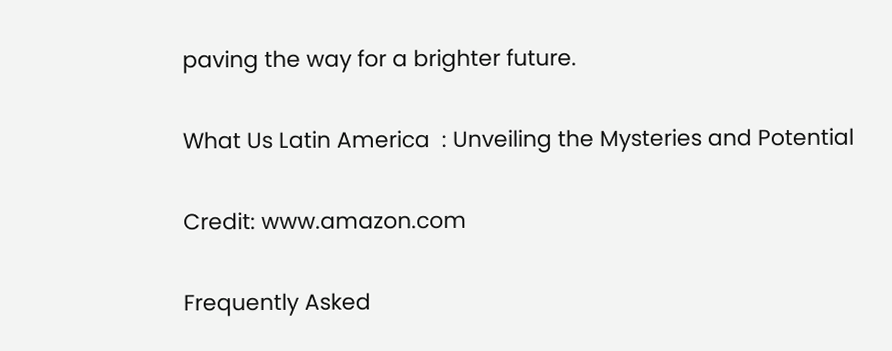paving the way for a brighter future.

What Us Latin America  : Unveiling the Mysteries and Potential

Credit: www.amazon.com

Frequently Asked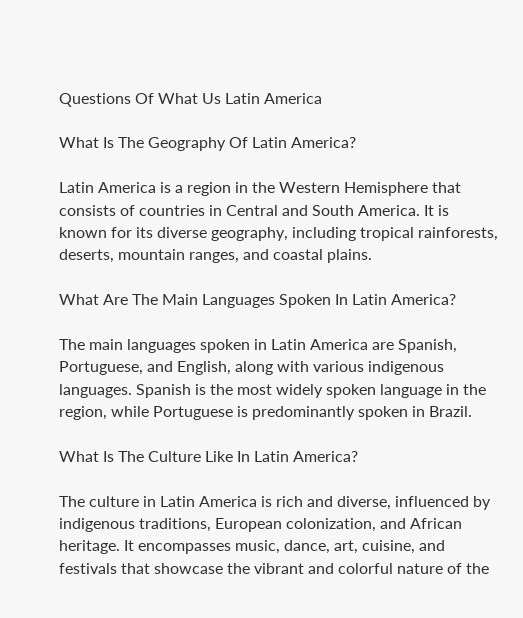Questions Of What Us Latin America

What Is The Geography Of Latin America?

Latin America is a region in the Western Hemisphere that consists of countries in Central and South America. It is known for its diverse geography, including tropical rainforests, deserts, mountain ranges, and coastal plains.

What Are The Main Languages Spoken In Latin America?

The main languages spoken in Latin America are Spanish, Portuguese, and English, along with various indigenous languages. Spanish is the most widely spoken language in the region, while Portuguese is predominantly spoken in Brazil.

What Is The Culture Like In Latin America?

The culture in Latin America is rich and diverse, influenced by indigenous traditions, European colonization, and African heritage. It encompasses music, dance, art, cuisine, and festivals that showcase the vibrant and colorful nature of the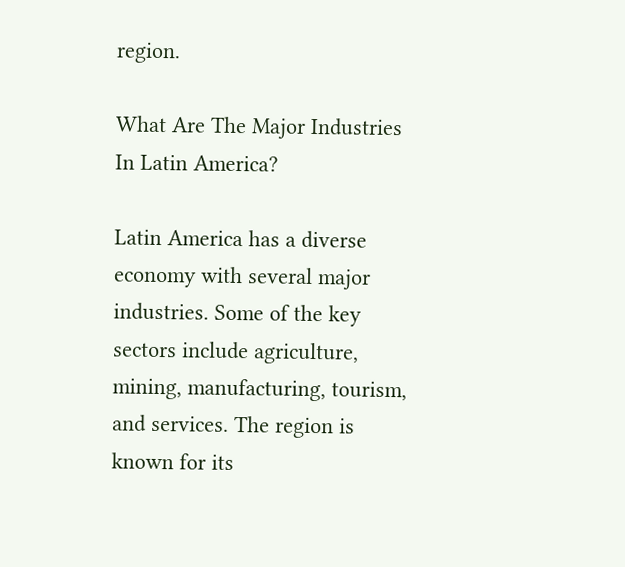region.

What Are The Major Industries In Latin America?

Latin America has a diverse economy with several major industries. Some of the key sectors include agriculture, mining, manufacturing, tourism, and services. The region is known for its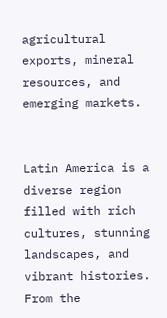agricultural exports, mineral resources, and emerging markets.


Latin America is a diverse region filled with rich cultures, stunning landscapes, and vibrant histories. From the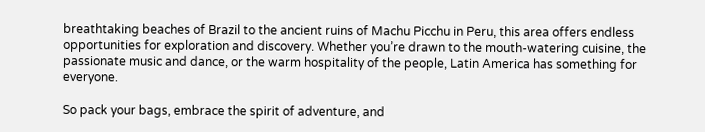breathtaking beaches of Brazil to the ancient ruins of Machu Picchu in Peru, this area offers endless opportunities for exploration and discovery. Whether you’re drawn to the mouth-watering cuisine, the passionate music and dance, or the warm hospitality of the people, Latin America has something for everyone.

So pack your bags, embrace the spirit of adventure, and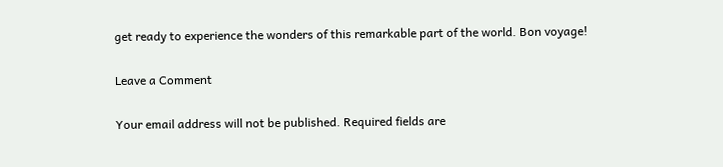get ready to experience the wonders of this remarkable part of the world. Bon voyage!

Leave a Comment

Your email address will not be published. Required fields are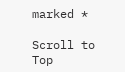marked *

Scroll to Top